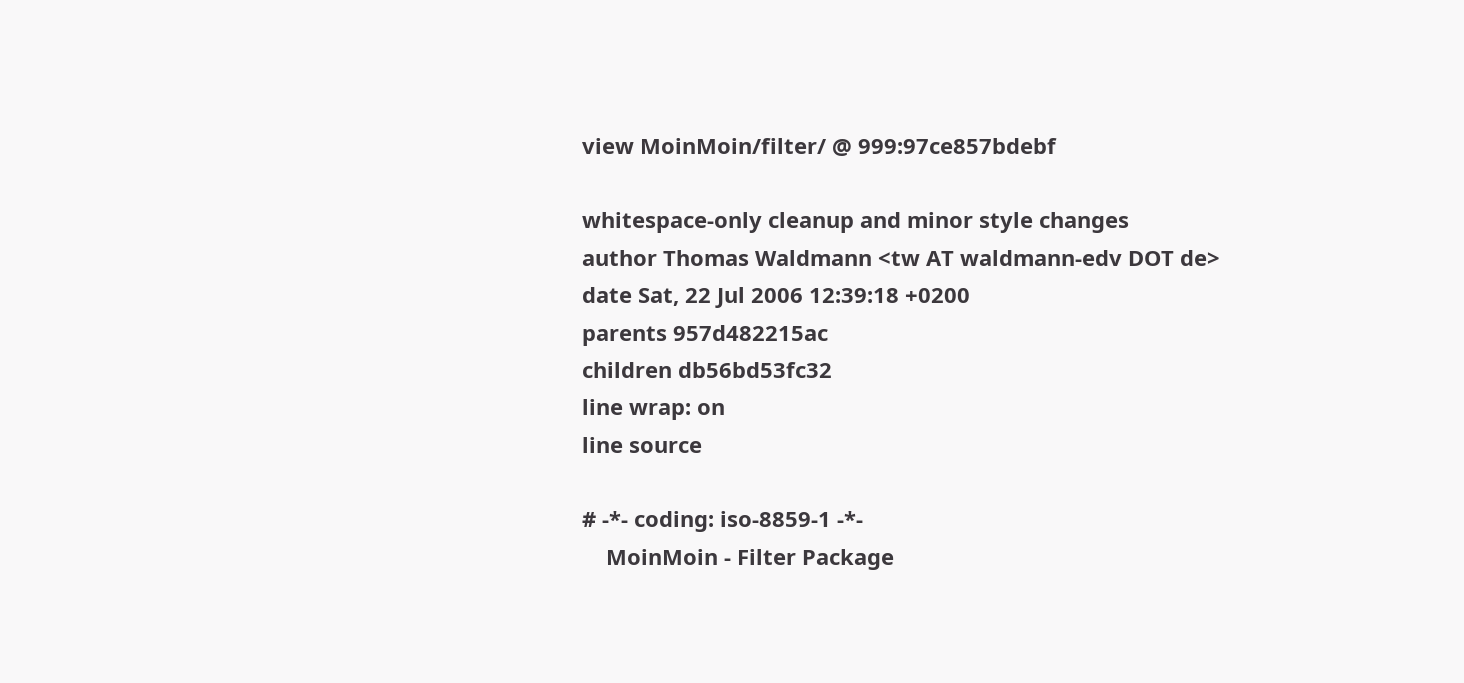view MoinMoin/filter/ @ 999:97ce857bdebf

whitespace-only cleanup and minor style changes
author Thomas Waldmann <tw AT waldmann-edv DOT de>
date Sat, 22 Jul 2006 12:39:18 +0200
parents 957d482215ac
children db56bd53fc32
line wrap: on
line source

# -*- coding: iso-8859-1 -*-
    MoinMoin - Filter Package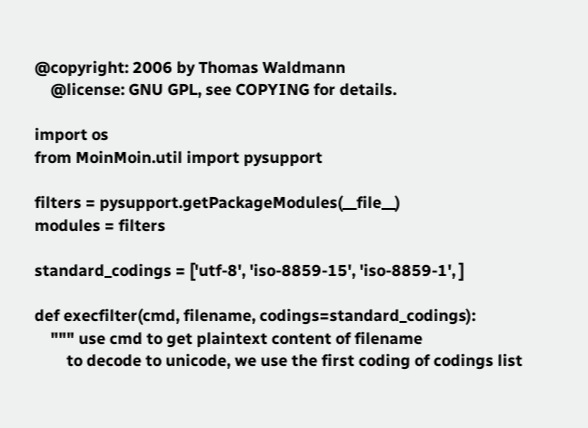@copyright: 2006 by Thomas Waldmann
    @license: GNU GPL, see COPYING for details.

import os
from MoinMoin.util import pysupport

filters = pysupport.getPackageModules(__file__)
modules = filters

standard_codings = ['utf-8', 'iso-8859-15', 'iso-8859-1', ]

def execfilter(cmd, filename, codings=standard_codings):
    """ use cmd to get plaintext content of filename
        to decode to unicode, we use the first coding of codings list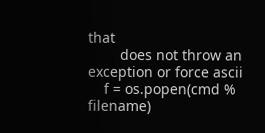that
        does not throw an exception or force ascii
    f = os.popen(cmd % filename)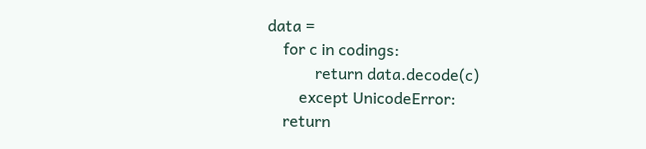data =
    for c in codings:
            return data.decode(c)
        except UnicodeError:
    return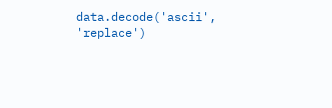data.decode('ascii', 'replace')